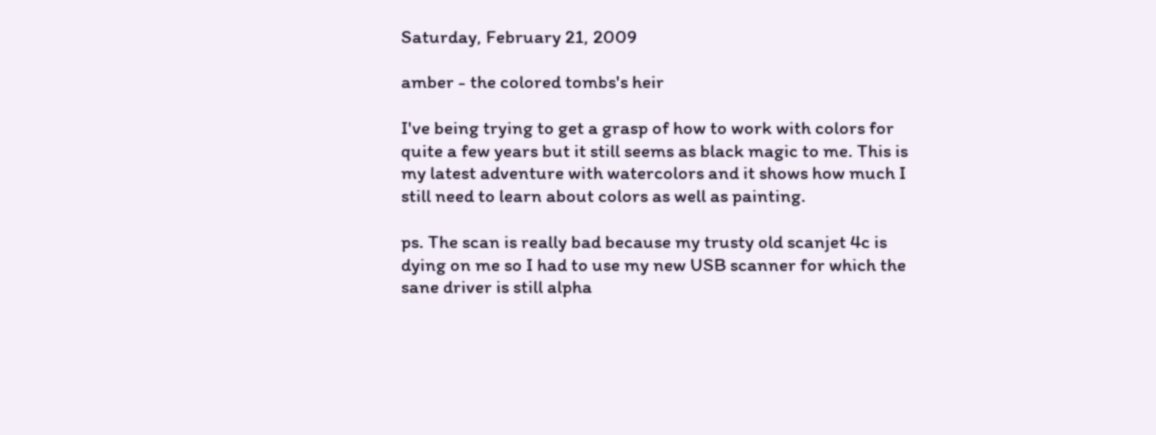Saturday, February 21, 2009

amber - the colored tombs's heir

I've being trying to get a grasp of how to work with colors for quite a few years but it still seems as black magic to me. This is my latest adventure with watercolors and it shows how much I still need to learn about colors as well as painting.

ps. The scan is really bad because my trusty old scanjet 4c is dying on me so I had to use my new USB scanner for which the sane driver is still alpha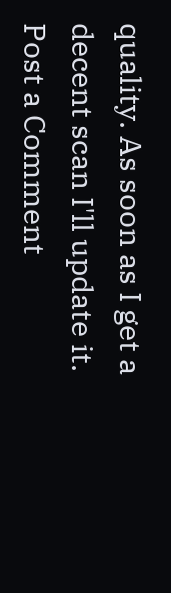quality. As soon as I get a decent scan I'll update it.
Post a Comment